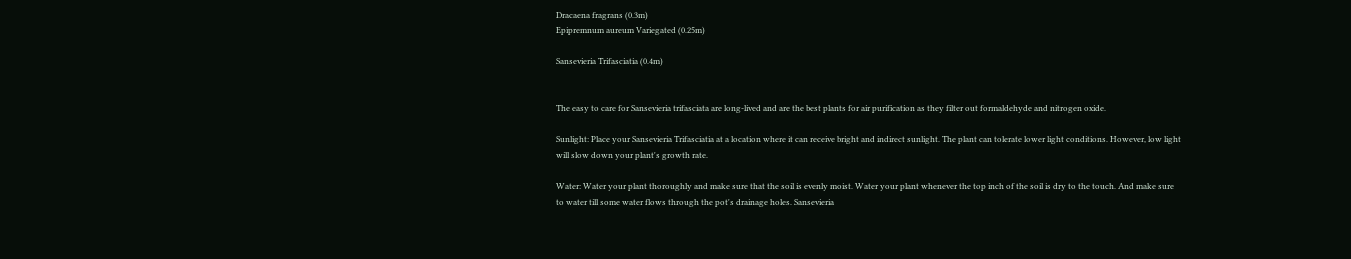Dracaena fragrans (0.3m)
Epipremnum aureum Variegated (0.25m)

Sansevieria Trifasciatia (0.4m)


The easy to care for Sansevieria trifasciata are long-lived and are the best plants for air purification as they filter out formaldehyde and nitrogen oxide.

Sunlight: Place your Sansevieria Trifasciatia at a location where it can receive bright and indirect sunlight. The plant can tolerate lower light conditions. However, low light will slow down your plant's growth rate.

Water: Water your plant thoroughly and make sure that the soil is evenly moist. Water your plant whenever the top inch of the soil is dry to the touch. And make sure to water till some water flows through the pot's drainage holes. Sansevieria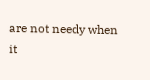are not needy when it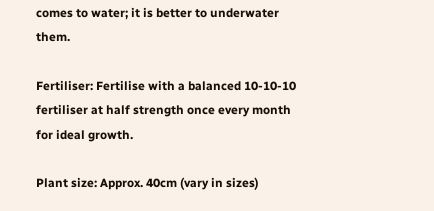comes to water; it is better to underwater them.

Fertiliser: Fertilise with a balanced 10-10-10 fertiliser at half strength once every month for ideal growth.

Plant size: Approx. 40cm (vary in sizes)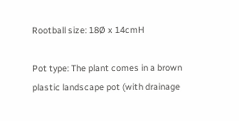Rootball size: 18Ø x 14cmH

Pot type: The plant comes in a brown plastic landscape pot (with drainage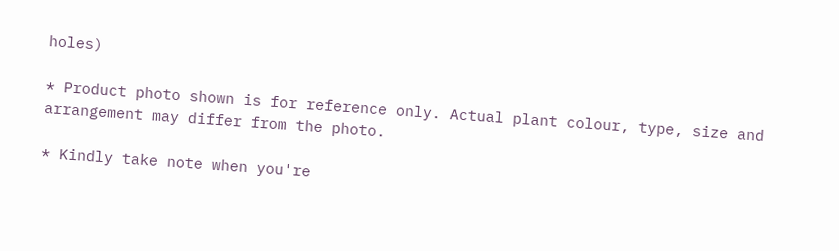holes)

* Product photo shown is for reference only. Actual plant colour, type, size and arrangement may differ from the photo.

* Kindly take note when you're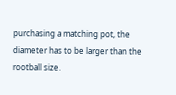purchasing a matching pot, the diameter has to be larger than the rootball size.